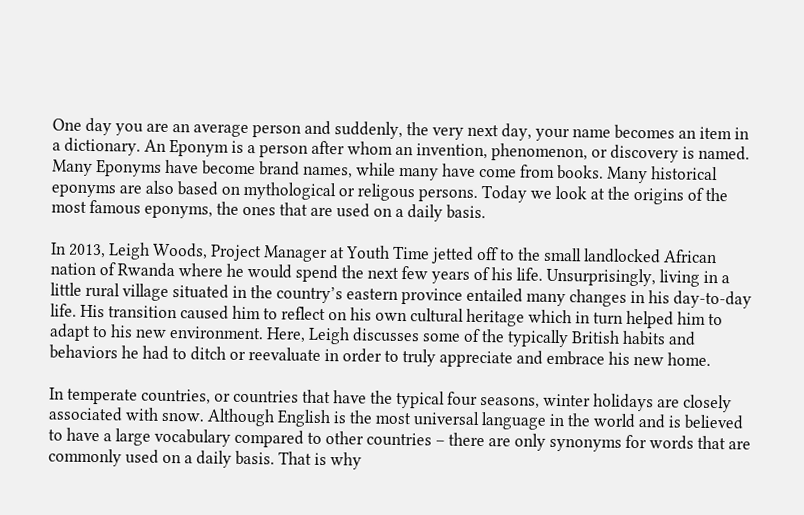One day you are an average person and suddenly, the very next day, your name becomes an item in a dictionary. An Eponym is a person after whom an invention, phenomenon, or discovery is named.  Many Eponyms have become brand names, while many have come from books. Many historical eponyms are also based on mythological or religous persons. Today we look at the origins of the most famous eponyms, the ones that are used on a daily basis.

In 2013, Leigh Woods, Project Manager at Youth Time jetted off to the small landlocked African nation of Rwanda where he would spend the next few years of his life. Unsurprisingly, living in a little rural village situated in the country’s eastern province entailed many changes in his day-to-day life. His transition caused him to reflect on his own cultural heritage which in turn helped him to adapt to his new environment. Here, Leigh discusses some of the typically British habits and behaviors he had to ditch or reevaluate in order to truly appreciate and embrace his new home.

In temperate countries, or countries that have the typical four seasons, winter holidays are closely associated with snow. Although English is the most universal language in the world and is believed to have a large vocabulary compared to other countries – there are only synonyms for words that are commonly used on a daily basis. That is why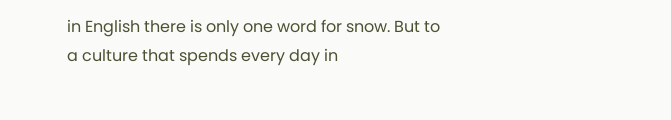in English there is only one word for snow. But to a culture that spends every day in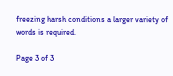freezing harsh conditions a larger variety of words is required.

Page 3 of 3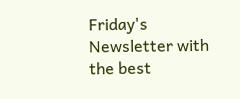Friday's Newsletter with the best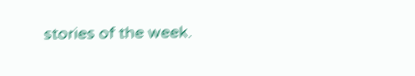stories of the week.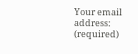Your email address: (required)